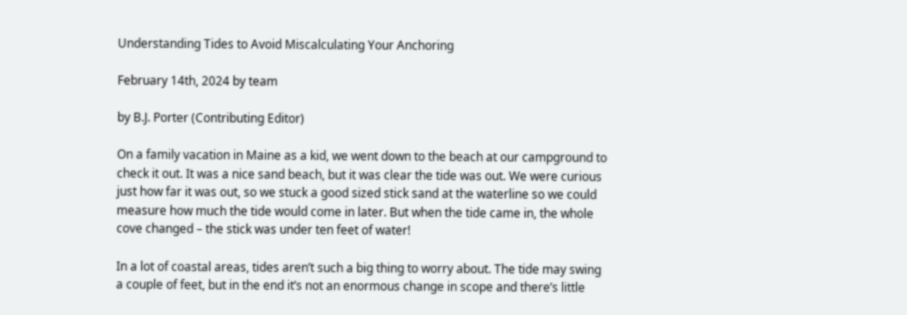Understanding Tides to Avoid Miscalculating Your Anchoring

February 14th, 2024 by team

by B.J. Porter (Contributing Editor)

On a family vacation in Maine as a kid, we went down to the beach at our campground to check it out. It was a nice sand beach, but it was clear the tide was out. We were curious just how far it was out, so we stuck a good sized stick sand at the waterline so we could measure how much the tide would come in later. But when the tide came in, the whole cove changed – the stick was under ten feet of water!

In a lot of coastal areas, tides aren’t such a big thing to worry about. The tide may swing a couple of feet, but in the end it’s not an enormous change in scope and there’s little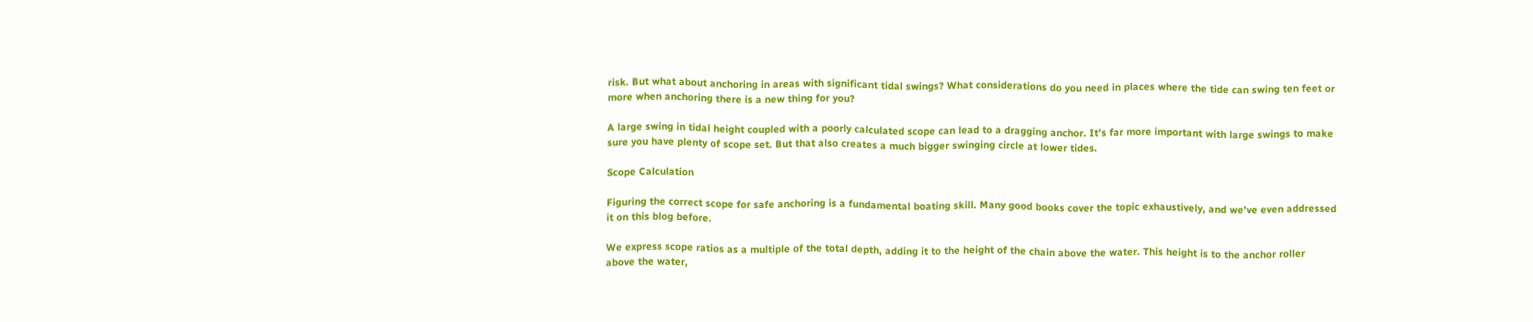risk. But what about anchoring in areas with significant tidal swings? What considerations do you need in places where the tide can swing ten feet or more when anchoring there is a new thing for you?

A large swing in tidal height coupled with a poorly calculated scope can lead to a dragging anchor. It’s far more important with large swings to make sure you have plenty of scope set. But that also creates a much bigger swinging circle at lower tides.

Scope Calculation

Figuring the correct scope for safe anchoring is a fundamental boating skill. Many good books cover the topic exhaustively, and we’ve even addressed it on this blog before.

We express scope ratios as a multiple of the total depth, adding it to the height of the chain above the water. This height is to the anchor roller above the water,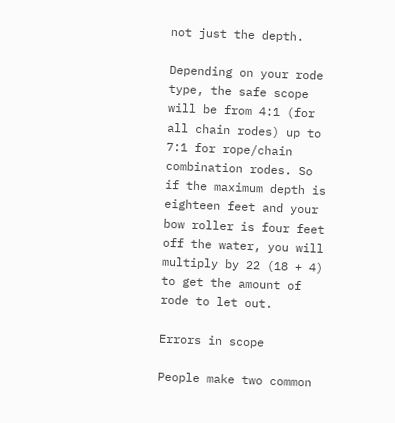not just the depth.

Depending on your rode type, the safe scope will be from 4:1 (for all chain rodes) up to 7:1 for rope/chain combination rodes. So if the maximum depth is eighteen feet and your bow roller is four feet off the water, you will multiply by 22 (18 + 4) to get the amount of rode to let out.

Errors in scope

People make two common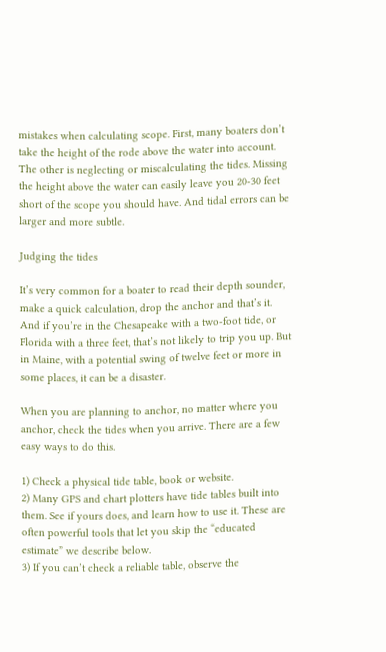mistakes when calculating scope. First, many boaters don’t take the height of the rode above the water into account. The other is neglecting or miscalculating the tides. Missing the height above the water can easily leave you 20-30 feet short of the scope you should have. And tidal errors can be larger and more subtle.

Judging the tides

It’s very common for a boater to read their depth sounder, make a quick calculation, drop the anchor and that’s it. And if you’re in the Chesapeake with a two-foot tide, or Florida with a three feet, that’s not likely to trip you up. But in Maine, with a potential swing of twelve feet or more in some places, it can be a disaster.

When you are planning to anchor, no matter where you anchor, check the tides when you arrive. There are a few easy ways to do this.

1) Check a physical tide table, book or website.
2) Many GPS and chart plotters have tide tables built into them. See if yours does, and learn how to use it. These are often powerful tools that let you skip the “educated estimate” we describe below.
3) If you can’t check a reliable table, observe the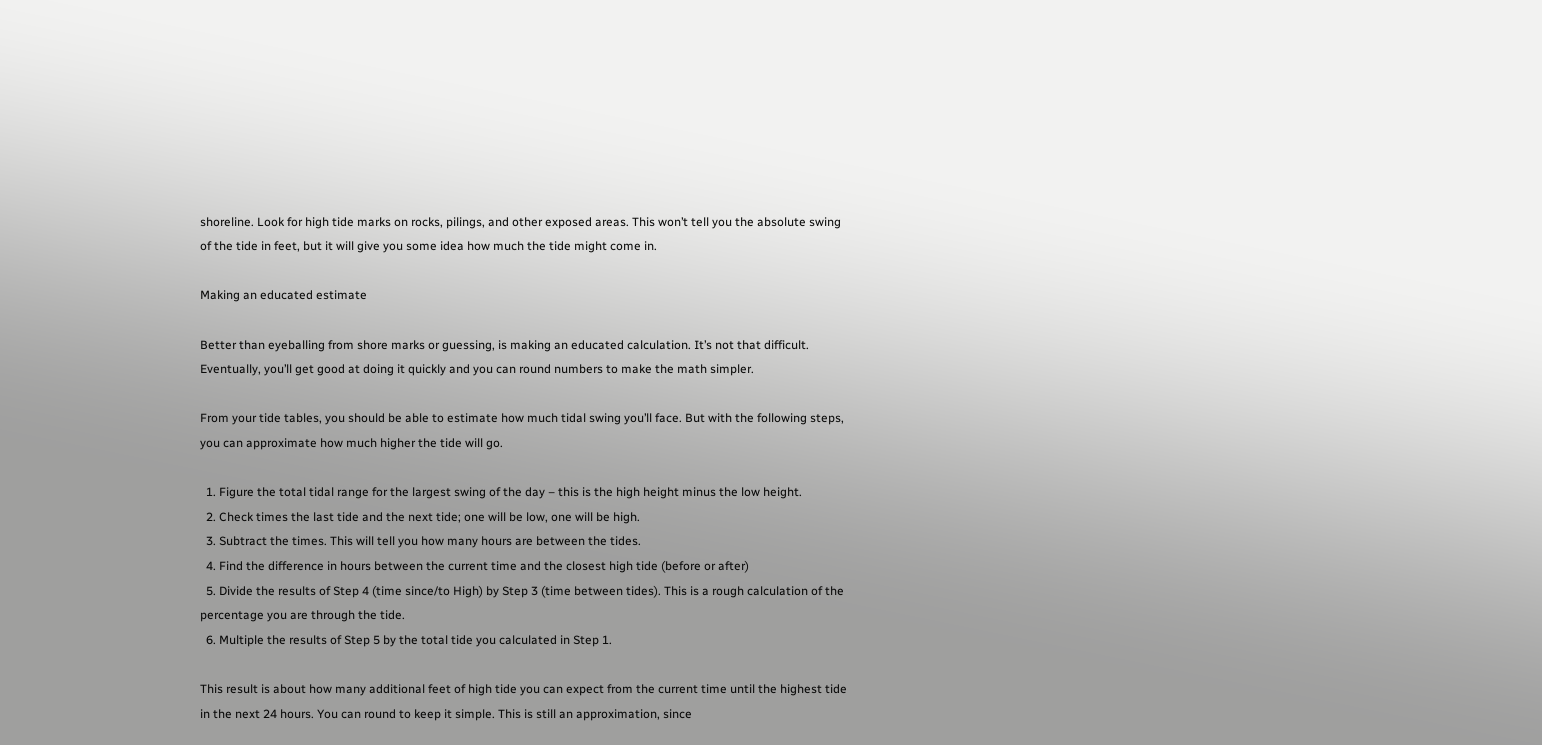shoreline. Look for high tide marks on rocks, pilings, and other exposed areas. This won’t tell you the absolute swing of the tide in feet, but it will give you some idea how much the tide might come in.

Making an educated estimate

Better than eyeballing from shore marks or guessing, is making an educated calculation. It’s not that difficult. Eventually, you’ll get good at doing it quickly and you can round numbers to make the math simpler.

From your tide tables, you should be able to estimate how much tidal swing you’ll face. But with the following steps, you can approximate how much higher the tide will go.

  1. Figure the total tidal range for the largest swing of the day – this is the high height minus the low height.
  2. Check times the last tide and the next tide; one will be low, one will be high.
  3. Subtract the times. This will tell you how many hours are between the tides.
  4. Find the difference in hours between the current time and the closest high tide (before or after)
  5. Divide the results of Step 4 (time since/to High) by Step 3 (time between tides). This is a rough calculation of the percentage you are through the tide.
  6. Multiple the results of Step 5 by the total tide you calculated in Step 1.

This result is about how many additional feet of high tide you can expect from the current time until the highest tide in the next 24 hours. You can round to keep it simple. This is still an approximation, since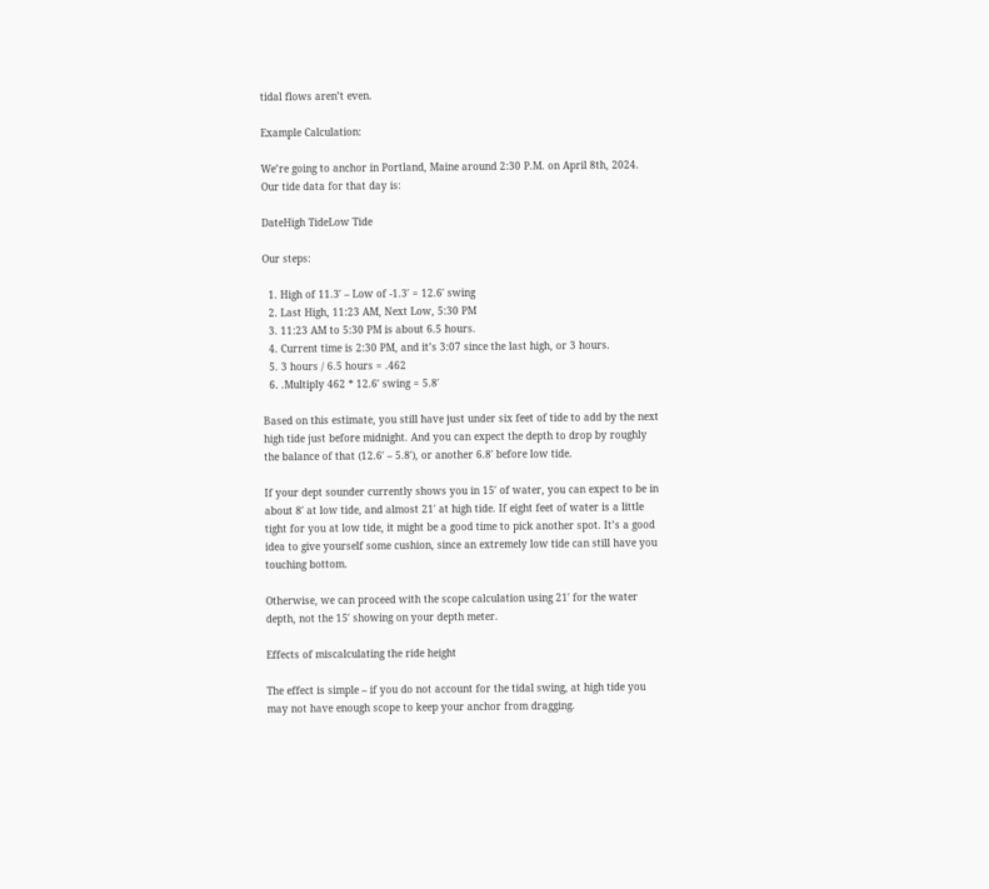tidal flows aren’t even.

Example Calculation:

We’re going to anchor in Portland, Maine around 2:30 P.M. on April 8th, 2024. Our tide data for that day is:

DateHigh TideLow Tide

Our steps:

  1. High of 11.3′ – Low of -1.3′ = 12.6′ swing
  2. Last High, 11:23 AM, Next Low, 5:30 PM
  3. 11:23 AM to 5:30 PM is about 6.5 hours.
  4. Current time is 2:30 PM, and it’s 3:07 since the last high, or 3 hours.
  5. 3 hours / 6.5 hours = .462
  6. .Multiply 462 * 12.6′ swing = 5.8′

Based on this estimate, you still have just under six feet of tide to add by the next high tide just before midnight. And you can expect the depth to drop by roughly the balance of that (12.6′ – 5.8′), or another 6.8′ before low tide.

If your dept sounder currently shows you in 15′ of water, you can expect to be in about 8′ at low tide, and almost 21′ at high tide. If eight feet of water is a little tight for you at low tide, it might be a good time to pick another spot. It’s a good idea to give yourself some cushion, since an extremely low tide can still have you touching bottom.

Otherwise, we can proceed with the scope calculation using 21′ for the water depth, not the 15′ showing on your depth meter.

Effects of miscalculating the ride height

The effect is simple – if you do not account for the tidal swing, at high tide you may not have enough scope to keep your anchor from dragging.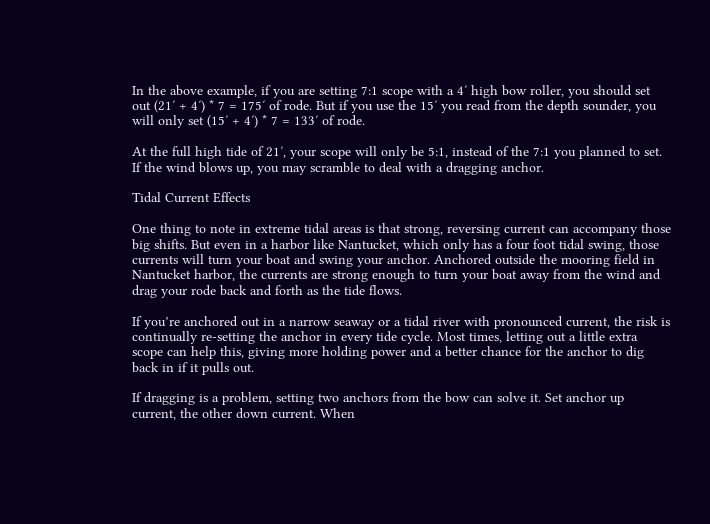In the above example, if you are setting 7:1 scope with a 4′ high bow roller, you should set out (21′ + 4′) * 7 = 175′ of rode. But if you use the 15′ you read from the depth sounder, you will only set (15′ + 4′) * 7 = 133′ of rode.

At the full high tide of 21′, your scope will only be 5:1, instead of the 7:1 you planned to set. If the wind blows up, you may scramble to deal with a dragging anchor.

Tidal Current Effects

One thing to note in extreme tidal areas is that strong, reversing current can accompany those big shifts. But even in a harbor like Nantucket, which only has a four foot tidal swing, those currents will turn your boat and swing your anchor. Anchored outside the mooring field in Nantucket harbor, the currents are strong enough to turn your boat away from the wind and drag your rode back and forth as the tide flows.

If you’re anchored out in a narrow seaway or a tidal river with pronounced current, the risk is continually re-setting the anchor in every tide cycle. Most times, letting out a little extra scope can help this, giving more holding power and a better chance for the anchor to dig back in if it pulls out.

If dragging is a problem, setting two anchors from the bow can solve it. Set anchor up current, the other down current. When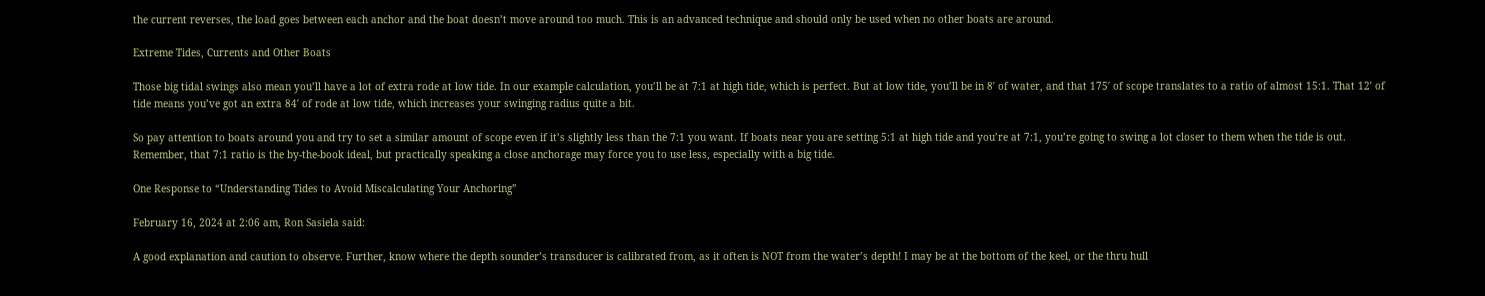the current reverses, the load goes between each anchor and the boat doesn’t move around too much. This is an advanced technique and should only be used when no other boats are around.

Extreme Tides, Currents and Other Boats

Those big tidal swings also mean you’ll have a lot of extra rode at low tide. In our example calculation, you’ll be at 7:1 at high tide, which is perfect. But at low tide, you’ll be in 8′ of water, and that 175′ of scope translates to a ratio of almost 15:1. That 12′ of tide means you’ve got an extra 84′ of rode at low tide, which increases your swinging radius quite a bit.

So pay attention to boats around you and try to set a similar amount of scope even if it’s slightly less than the 7:1 you want. If boats near you are setting 5:1 at high tide and you’re at 7:1, you’re going to swing a lot closer to them when the tide is out. Remember, that 7:1 ratio is the by-the-book ideal, but practically speaking a close anchorage may force you to use less, especially with a big tide.

One Response to “Understanding Tides to Avoid Miscalculating Your Anchoring”

February 16, 2024 at 2:06 am, Ron Sasiela said:

A good explanation and caution to observe. Further, know where the depth sounder’s transducer is calibrated from, as it often is NOT from the water’s depth! I may be at the bottom of the keel, or the thru hull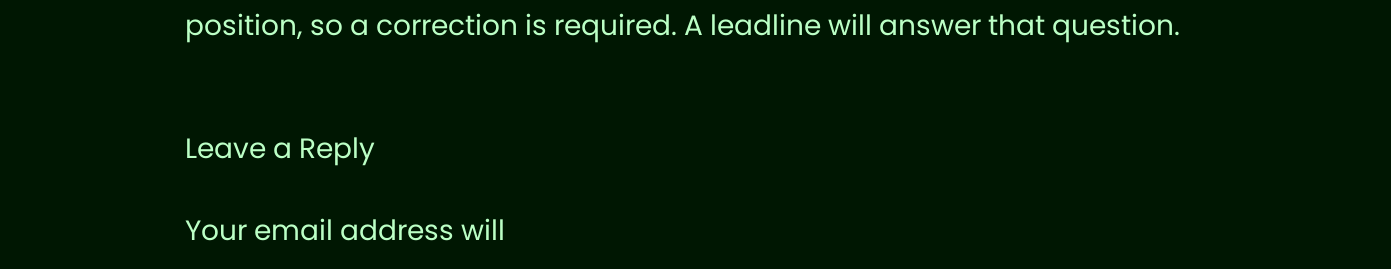position, so a correction is required. A leadline will answer that question.


Leave a Reply

Your email address will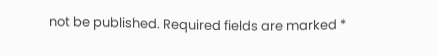not be published. Required fields are marked *